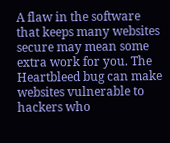A flaw in the software that keeps many websites secure may mean some extra work for you. The Heartbleed bug can make websites vulnerable to hackers who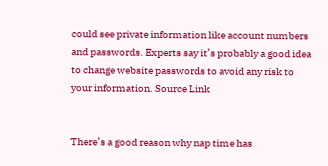could see private information like account numbers and passwords. Experts say it’s probably a good idea to change website passwords to avoid any risk to your information. Source Link


There’s a good reason why nap time has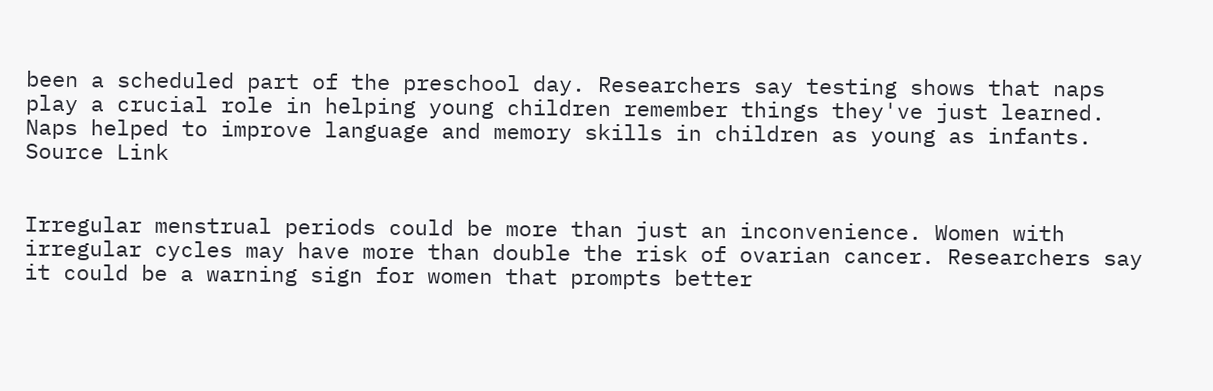been a scheduled part of the preschool day. Researchers say testing shows that naps play a crucial role in helping young children remember things they've just learned. Naps helped to improve language and memory skills in children as young as infants. Source Link


Irregular menstrual periods could be more than just an inconvenience. Women with irregular cycles may have more than double the risk of ovarian cancer. Researchers say it could be a warning sign for women that prompts better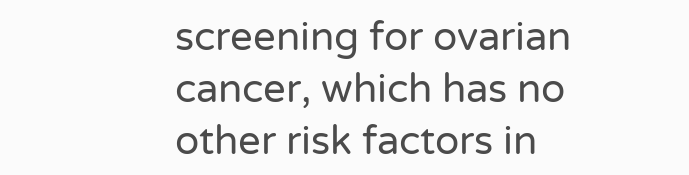screening for ovarian cancer, which has no other risk factors in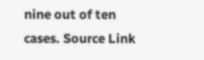nine out of ten cases. Source Link